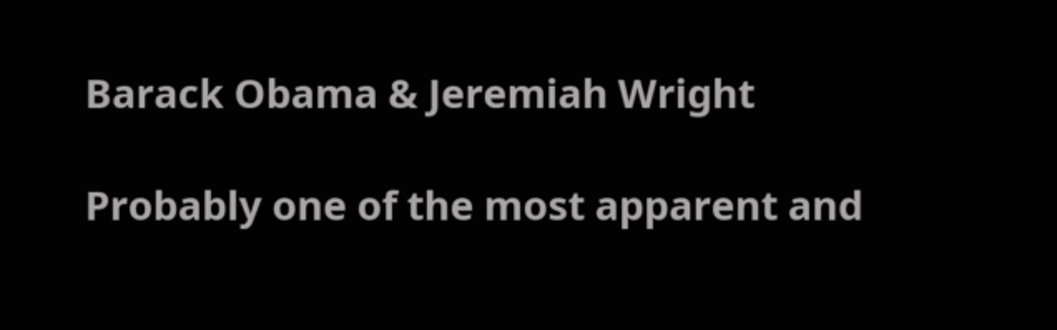Barack Obama & Jeremiah Wright

Probably one of the most apparent and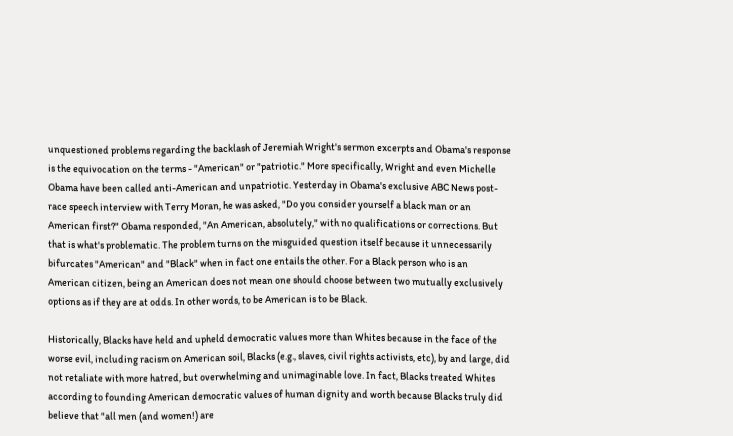unquestioned problems regarding the backlash of Jeremiah Wright's sermon excerpts and Obama's response is the equivocation on the terms - "American" or "patriotic." More specifically, Wright and even Michelle Obama have been called anti-American and unpatriotic. Yesterday in Obama's exclusive ABC News post-race speech interview with Terry Moran, he was asked, "Do you consider yourself a black man or an American first?" Obama responded, "An American, absolutely," with no qualifications or corrections. But that is what's problematic. The problem turns on the misguided question itself because it unnecessarily bifurcates "American" and "Black" when in fact one entails the other. For a Black person who is an American citizen, being an American does not mean one should choose between two mutually exclusively options as if they are at odds. In other words, to be American is to be Black.

Historically, Blacks have held and upheld democratic values more than Whites because in the face of the worse evil, including racism on American soil, Blacks (e.g., slaves, civil rights activists, etc), by and large, did not retaliate with more hatred, but overwhelming and unimaginable love. In fact, Blacks treated Whites according to founding American democratic values of human dignity and worth because Blacks truly did believe that "all men (and women!) are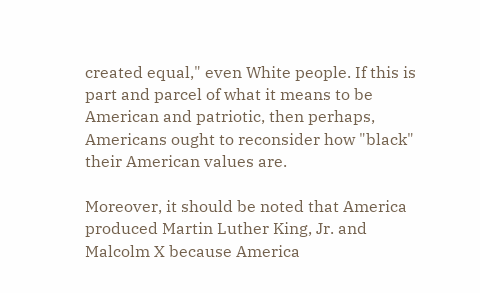created equal," even White people. If this is part and parcel of what it means to be American and patriotic, then perhaps, Americans ought to reconsider how "black" their American values are.

Moreover, it should be noted that America produced Martin Luther King, Jr. and Malcolm X because America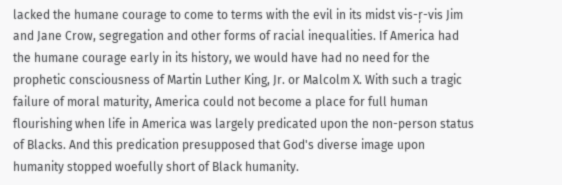lacked the humane courage to come to terms with the evil in its midst vis-ŗ-vis Jim and Jane Crow, segregation and other forms of racial inequalities. If America had the humane courage early in its history, we would have had no need for the prophetic consciousness of Martin Luther King, Jr. or Malcolm X. With such a tragic failure of moral maturity, America could not become a place for full human flourishing when life in America was largely predicated upon the non-person status of Blacks. And this predication presupposed that God's diverse image upon humanity stopped woefully short of Black humanity.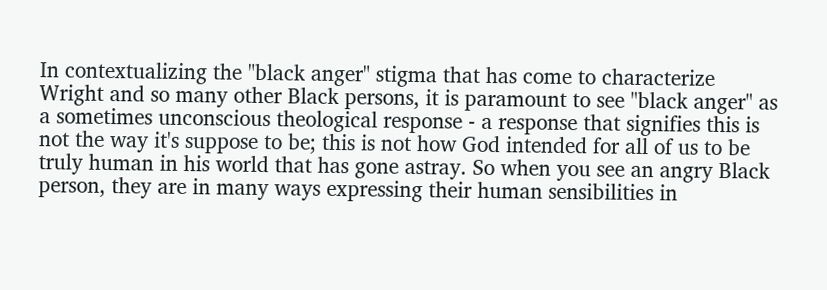In contextualizing the "black anger" stigma that has come to characterize Wright and so many other Black persons, it is paramount to see "black anger" as a sometimes unconscious theological response - a response that signifies this is not the way it's suppose to be; this is not how God intended for all of us to be truly human in his world that has gone astray. So when you see an angry Black person, they are in many ways expressing their human sensibilities in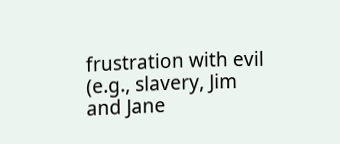frustration with evil (e.g., slavery, Jim and Jane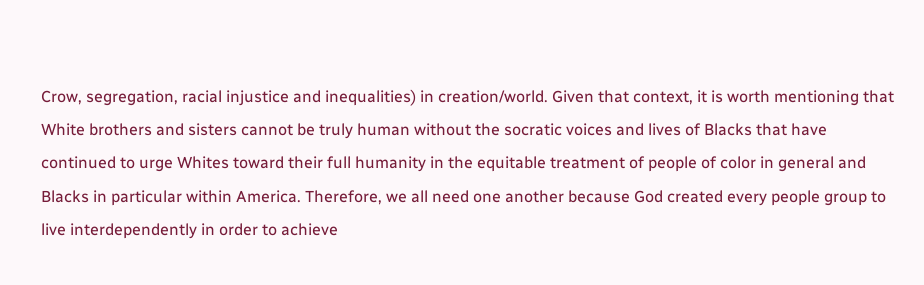Crow, segregation, racial injustice and inequalities) in creation/world. Given that context, it is worth mentioning that White brothers and sisters cannot be truly human without the socratic voices and lives of Blacks that have continued to urge Whites toward their full humanity in the equitable treatment of people of color in general and Blacks in particular within America. Therefore, we all need one another because God created every people group to live interdependently in order to achieve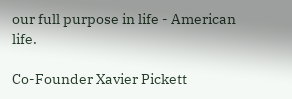our full purpose in life - American life.

Co-Founder Xavier Pickett